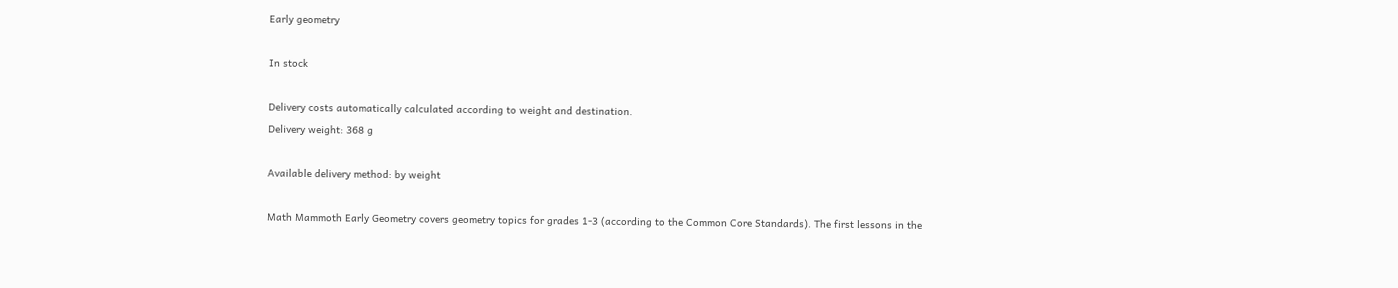Early geometry

In stock

Delivery costs automatically calculated according to weight and destination.
Delivery weight: 368 g

Available delivery method: by weight

Math Mammoth Early Geometry covers geometry topics for grades 1-3 (according to the Common Core Standards). The first lessons in the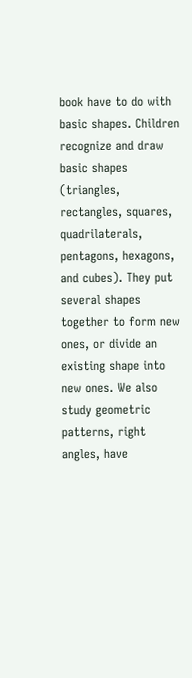book have to do with basic shapes. Children recognize and draw basic shapes (triangles, rectangles, squares, quadrilaterals, pentagons, hexagons, and cubes). They put several shapes together to form new ones, or divide an existing shape into new ones. We also study geometric patterns, right angles, have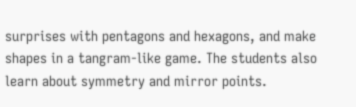surprises with pentagons and hexagons, and make shapes in a tangram-like game. The students also learn about symmetry and mirror points.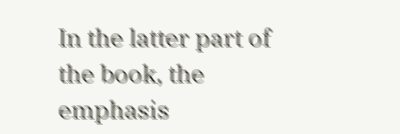In the latter part of the book, the emphasis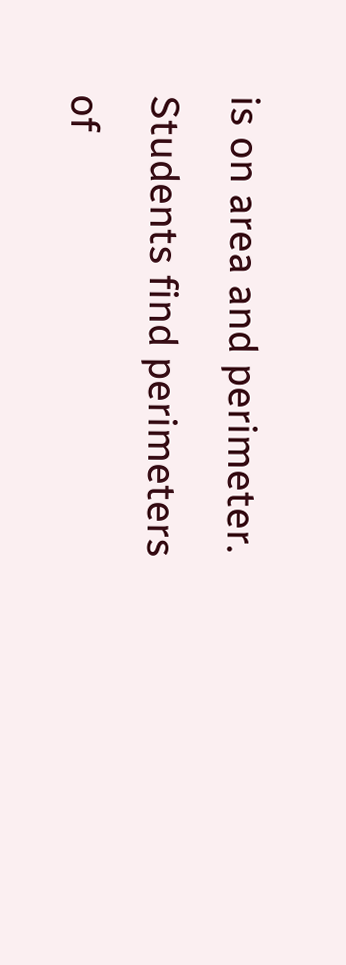is on area and perimeter. Students find perimeters of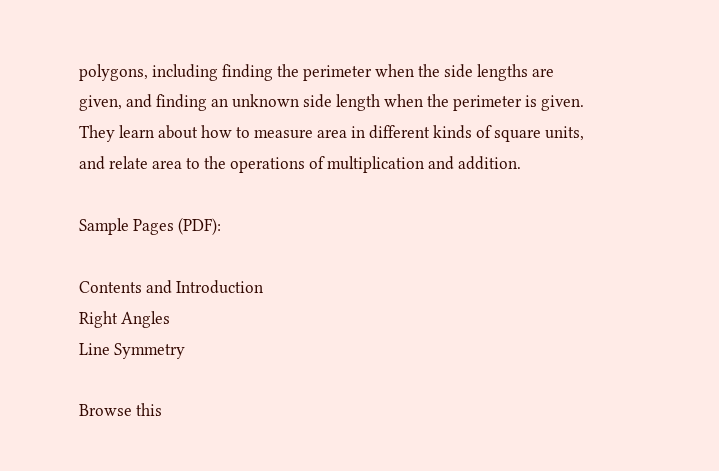polygons, including finding the perimeter when the side lengths are given, and finding an unknown side length when the perimeter is given. They learn about how to measure area in different kinds of square units, and relate area to the operations of multiplication and addition.

Sample Pages (PDF):

Contents and Introduction
Right Angles
Line Symmetry

Browse this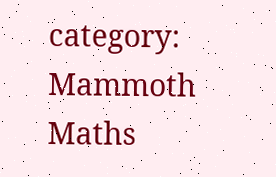category: Mammoth Maths